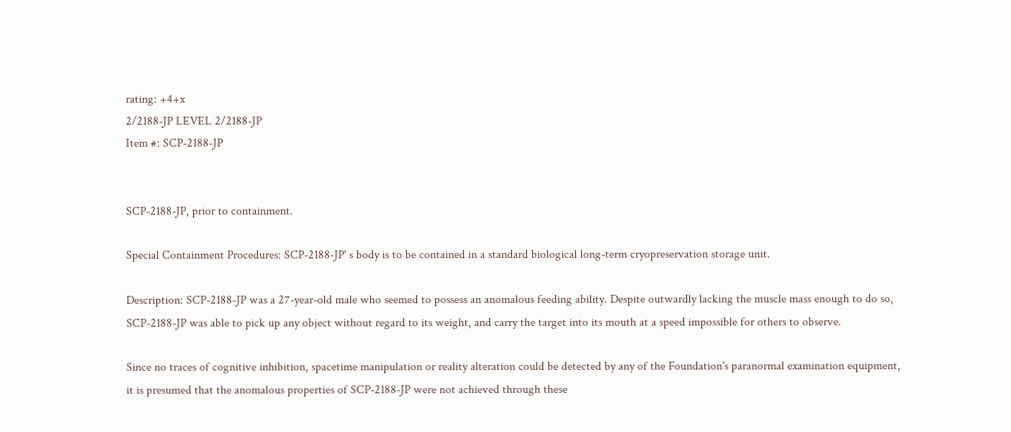rating: +4+x
2/2188-JP LEVEL 2/2188-JP
Item #: SCP-2188-JP


SCP-2188-JP, prior to containment.

Special Containment Procedures: SCP-2188-JP' s body is to be contained in a standard biological long-term cryopreservation storage unit.

Description: SCP-2188-JP was a 27-year-old male who seemed to possess an anomalous feeding ability. Despite outwardly lacking the muscle mass enough to do so, SCP-2188-JP was able to pick up any object without regard to its weight, and carry the target into its mouth at a speed impossible for others to observe.

Since no traces of cognitive inhibition, spacetime manipulation or reality alteration could be detected by any of the Foundation's paranormal examination equipment, it is presumed that the anomalous properties of SCP-2188-JP were not achieved through these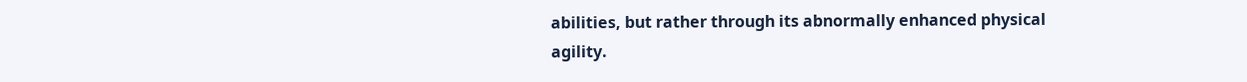abilities, but rather through its abnormally enhanced physical agility.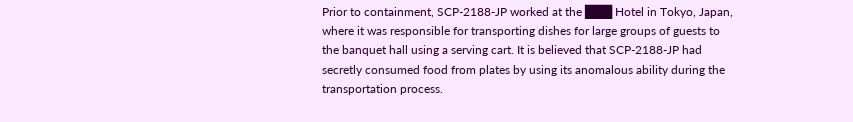Prior to containment, SCP-2188-JP worked at the ███ Hotel in Tokyo, Japan, where it was responsible for transporting dishes for large groups of guests to the banquet hall using a serving cart. It is believed that SCP-2188-JP had secretly consumed food from plates by using its anomalous ability during the transportation process.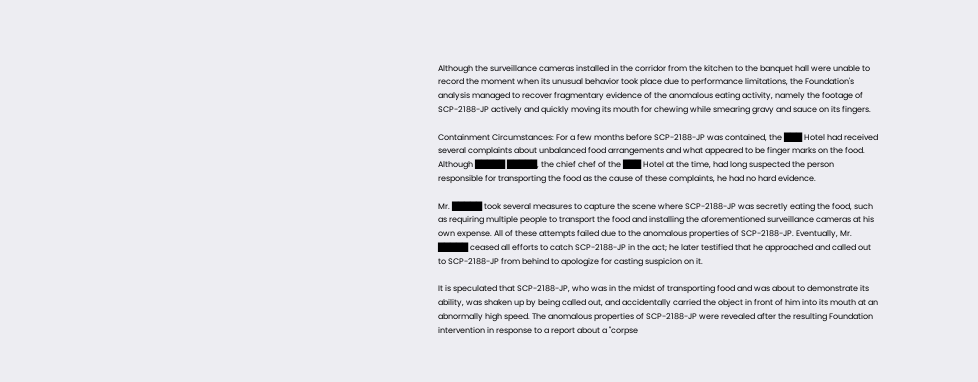Although the surveillance cameras installed in the corridor from the kitchen to the banquet hall were unable to record the moment when its unusual behavior took place due to performance limitations, the Foundation's analysis managed to recover fragmentary evidence of the anomalous eating activity, namely the footage of SCP-2188-JP actively and quickly moving its mouth for chewing while smearing gravy and sauce on its fingers.

Containment Circumstances: For a few months before SCP-2188-JP was contained, the ███ Hotel had received several complaints about unbalanced food arrangements and what appeared to be finger marks on the food. Although █████ █████, the chief chef of the ███ Hotel at the time, had long suspected the person responsible for transporting the food as the cause of these complaints, he had no hard evidence.

Mr. █████ took several measures to capture the scene where SCP-2188-JP was secretly eating the food, such as requiring multiple people to transport the food and installing the aforementioned surveillance cameras at his own expense. All of these attempts failed due to the anomalous properties of SCP-2188-JP. Eventually, Mr. █████ ceased all efforts to catch SCP-2188-JP in the act; he later testified that he approached and called out to SCP-2188-JP from behind to apologize for casting suspicion on it.

It is speculated that SCP-2188-JP, who was in the midst of transporting food and was about to demonstrate its ability, was shaken up by being called out, and accidentally carried the object in front of him into its mouth at an abnormally high speed. The anomalous properties of SCP-2188-JP were revealed after the resulting Foundation intervention in response to a report about a "corpse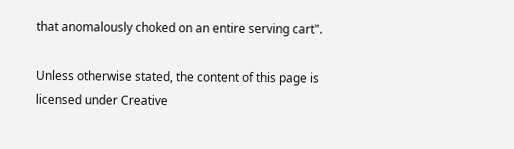that anomalously choked on an entire serving cart".

Unless otherwise stated, the content of this page is licensed under Creative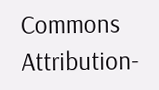Commons Attribution-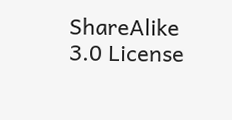ShareAlike 3.0 License